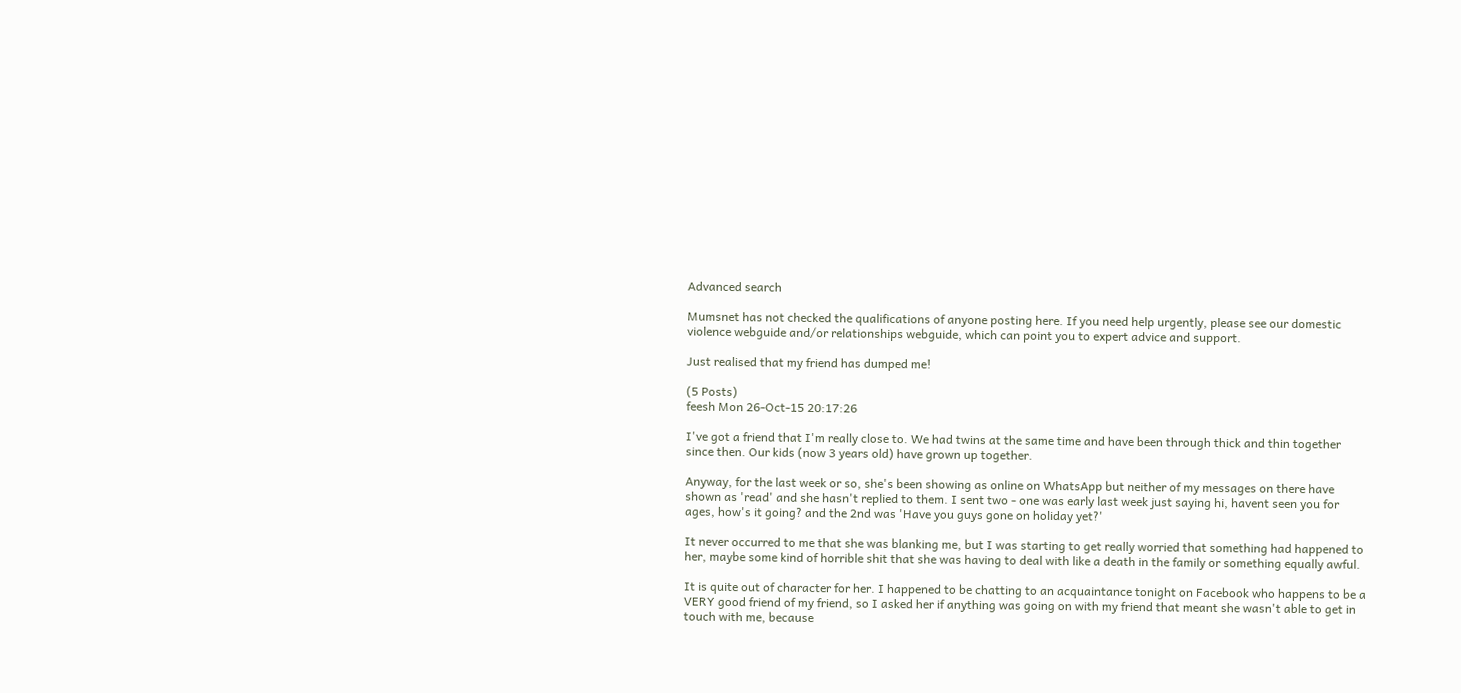Advanced search

Mumsnet has not checked the qualifications of anyone posting here. If you need help urgently, please see our domestic violence webguide and/or relationships webguide, which can point you to expert advice and support.

Just realised that my friend has dumped me!

(5 Posts)
feesh Mon 26-Oct-15 20:17:26

I've got a friend that I'm really close to. We had twins at the same time and have been through thick and thin together since then. Our kids (now 3 years old) have grown up together.

Anyway, for the last week or so, she's been showing as online on WhatsApp but neither of my messages on there have shown as 'read' and she hasn't replied to them. I sent two - one was early last week just saying hi, havent seen you for ages, how's it going? and the 2nd was 'Have you guys gone on holiday yet?'

It never occurred to me that she was blanking me, but I was starting to get really worried that something had happened to her, maybe some kind of horrible shit that she was having to deal with like a death in the family or something equally awful.

It is quite out of character for her. I happened to be chatting to an acquaintance tonight on Facebook who happens to be a VERY good friend of my friend, so I asked her if anything was going on with my friend that meant she wasn't able to get in touch with me, because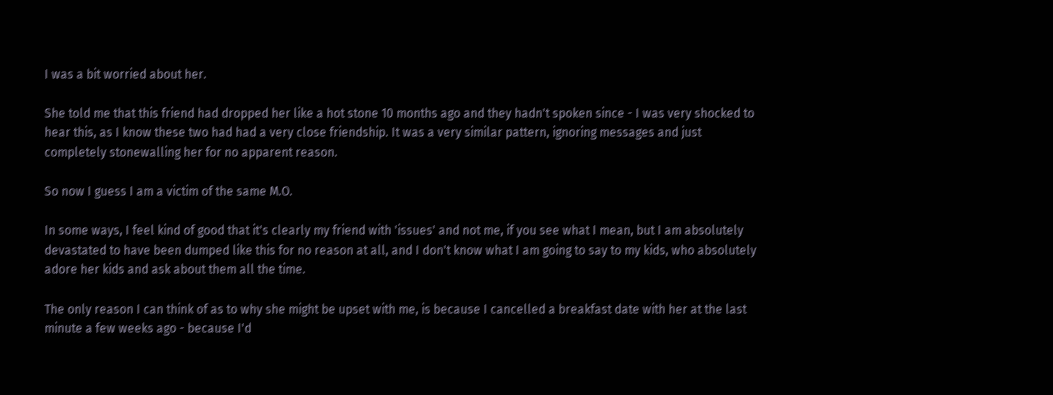I was a bit worried about her.

She told me that this friend had dropped her like a hot stone 10 months ago and they hadn't spoken since - I was very shocked to hear this, as I know these two had had a very close friendship. It was a very similar pattern, ignoring messages and just completely stonewalling her for no apparent reason.

So now I guess I am a victim of the same M.O.

In some ways, I feel kind of good that it's clearly my friend with 'issues' and not me, if you see what I mean, but I am absolutely devastated to have been dumped like this for no reason at all, and I don't know what I am going to say to my kids, who absolutely adore her kids and ask about them all the time.

The only reason I can think of as to why she might be upset with me, is because I cancelled a breakfast date with her at the last minute a few weeks ago - because I'd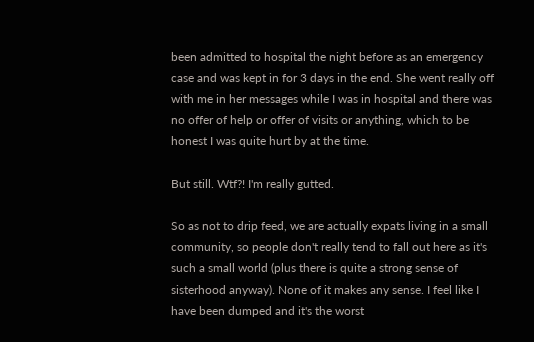been admitted to hospital the night before as an emergency case and was kept in for 3 days in the end. She went really off with me in her messages while I was in hospital and there was no offer of help or offer of visits or anything, which to be honest I was quite hurt by at the time.

But still. Wtf?! I'm really gutted.

So as not to drip feed, we are actually expats living in a small community, so people don't really tend to fall out here as it's such a small world (plus there is quite a strong sense of sisterhood anyway). None of it makes any sense. I feel like I have been dumped and it's the worst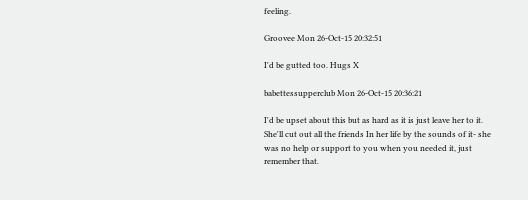feeling.

Groovee Mon 26-Oct-15 20:32:51

I'd be gutted too. Hugs X

babettessupperclub Mon 26-Oct-15 20:36:21

I'd be upset about this but as hard as it is just leave her to it. She'll cut out all the friends In her life by the sounds of it- she was no help or support to you when you needed it, just remember that.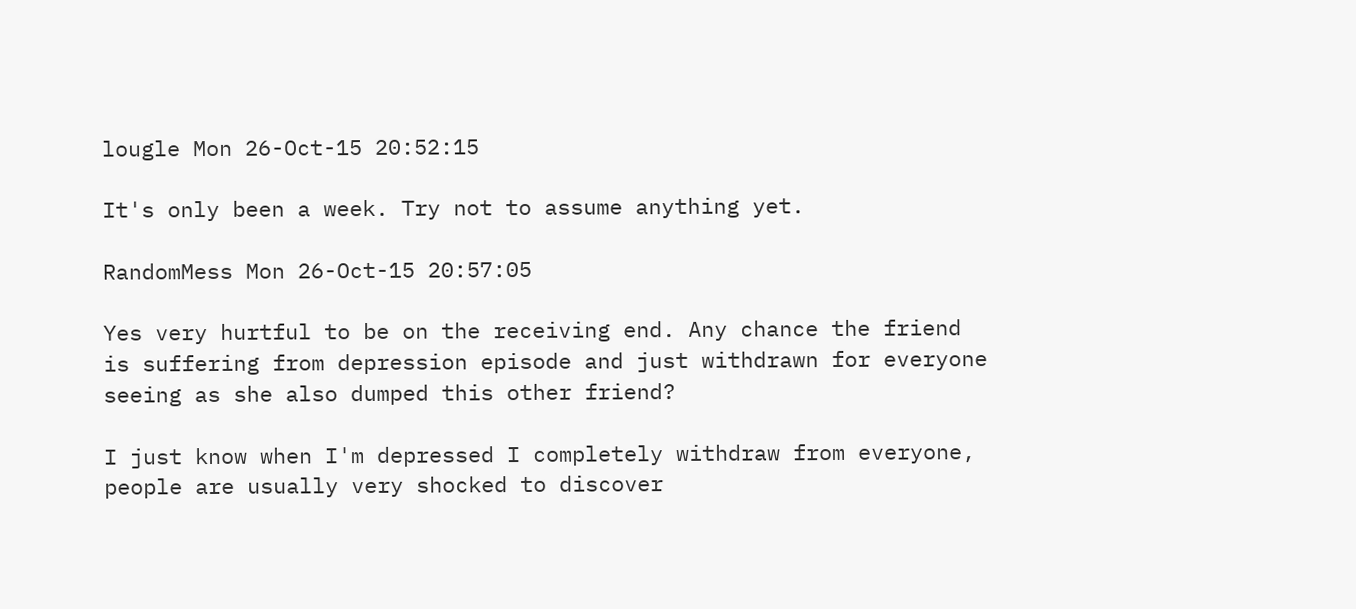lougle Mon 26-Oct-15 20:52:15

It's only been a week. Try not to assume anything yet.

RandomMess Mon 26-Oct-15 20:57:05

Yes very hurtful to be on the receiving end. Any chance the friend is suffering from depression episode and just withdrawn for everyone seeing as she also dumped this other friend?

I just know when I'm depressed I completely withdraw from everyone, people are usually very shocked to discover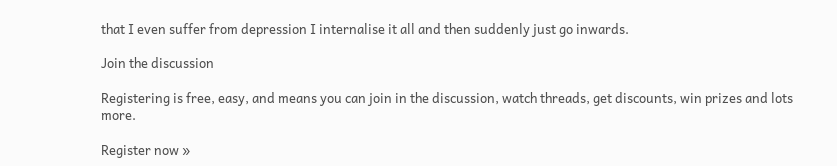that I even suffer from depression I internalise it all and then suddenly just go inwards.

Join the discussion

Registering is free, easy, and means you can join in the discussion, watch threads, get discounts, win prizes and lots more.

Register now »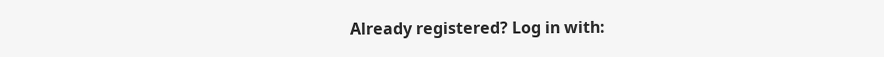Already registered? Log in with: